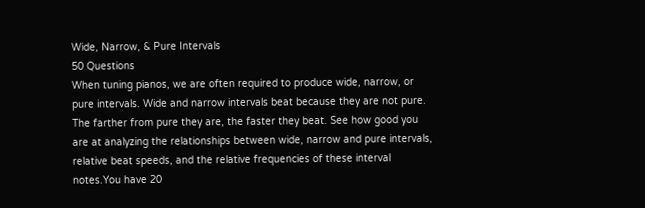Wide, Narrow, & Pure Intervals
50 Questions
When tuning pianos, we are often required to produce wide, narrow, or pure intervals. Wide and narrow intervals beat because they are not pure. The farther from pure they are, the faster they beat. See how good you are at analyzing the relationships between wide, narrow and pure intervals, relative beat speeds, and the relative frequencies of these interval notes.You have 20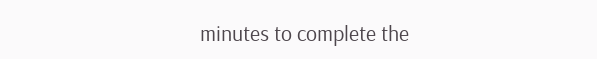minutes to complete the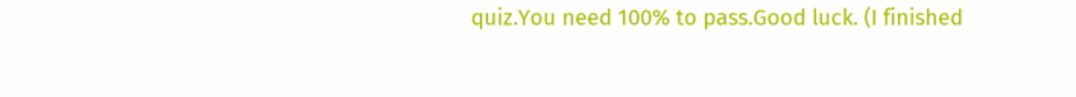quiz.You need 100% to pass.Good luck. (I finished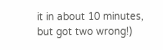it in about 10 minutes, but got two wrong!)